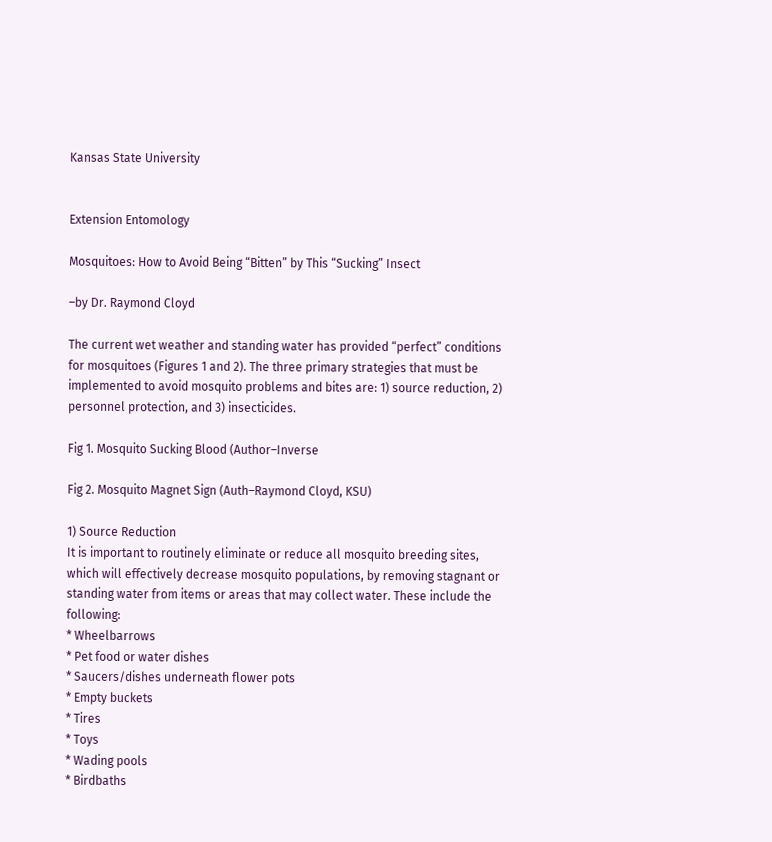Kansas State University


Extension Entomology

Mosquitoes: How to Avoid Being “Bitten” by This “Sucking” Insect

–by Dr. Raymond Cloyd

The current wet weather and standing water has provided “perfect” conditions for mosquitoes (Figures 1 and 2). The three primary strategies that must be implemented to avoid mosquito problems and bites are: 1) source reduction, 2) personnel protection, and 3) insecticides.

Fig 1. Mosquito Sucking Blood (Author–Inverse

Fig 2. Mosquito Magnet Sign (Auth–Raymond Cloyd, KSU)

1) Source Reduction
It is important to routinely eliminate or reduce all mosquito breeding sites, which will effectively decrease mosquito populations, by removing stagnant or standing water from items or areas that may collect water. These include the following:
* Wheelbarrows
* Pet food or water dishes
* Saucers/dishes underneath flower pots
* Empty buckets
* Tires
* Toys
* Wading pools
* Birdbaths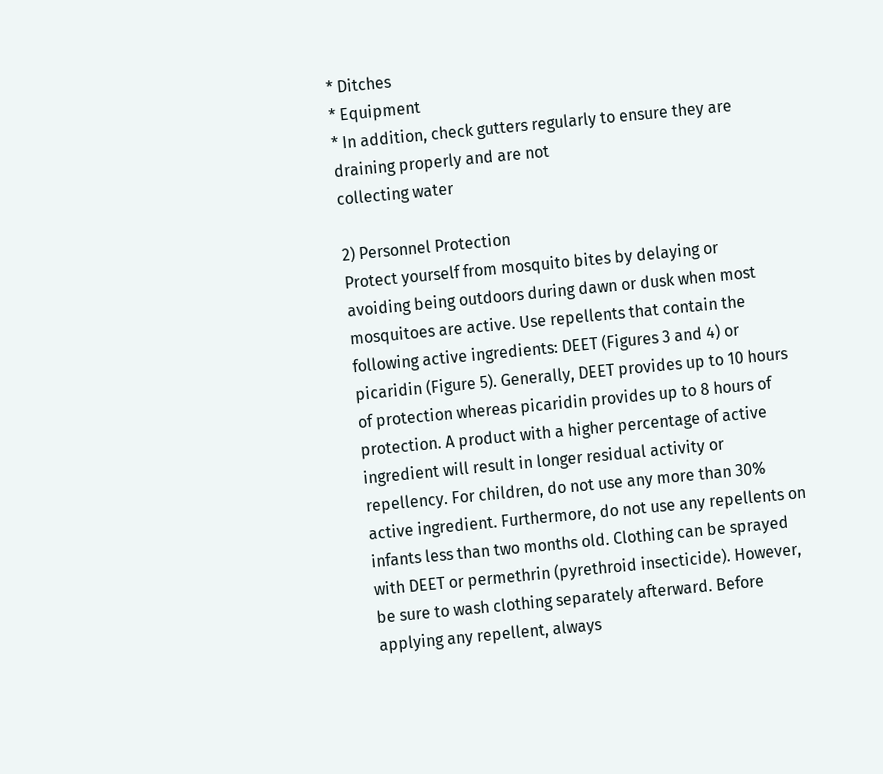* Ditches
* Equipment
* In addition, check gutters regularly to ensure they are draining properly and are not
collecting water

2) Personnel Protection
Protect yourself from mosquito bites by delaying or avoiding being outdoors during dawn or dusk when most mosquitoes are active. Use repellents that contain the following active ingredients: DEET (Figures 3 and 4) or picaridin (Figure 5). Generally, DEET provides up to 10 hours of protection whereas picaridin provides up to 8 hours of protection. A product with a higher percentage of active ingredient will result in longer residual activity or repellency. For children, do not use any more than 30% active ingredient. Furthermore, do not use any repellents on infants less than two months old. Clothing can be sprayed with DEET or permethrin (pyrethroid insecticide). However, be sure to wash clothing separately afterward. Before applying any repellent, always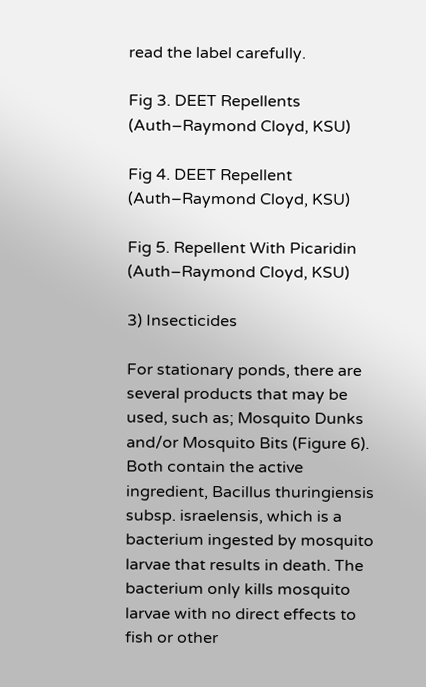read the label carefully.

Fig 3. DEET Repellents (Auth–Raymond Cloyd, KSU)

Fig 4. DEET Repellent (Auth–Raymond Cloyd, KSU)

Fig 5. Repellent With Picaridin (Auth–Raymond Cloyd, KSU)

3) Insecticides

For stationary ponds, there are several products that may be used, such as; Mosquito Dunks and/or Mosquito Bits (Figure 6). Both contain the active ingredient, Bacillus thuringiensis subsp. israelensis, which is a bacterium ingested by mosquito larvae that results in death. The bacterium only kills mosquito larvae with no direct effects to fish or other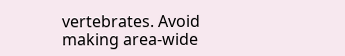vertebrates. Avoid making area-wide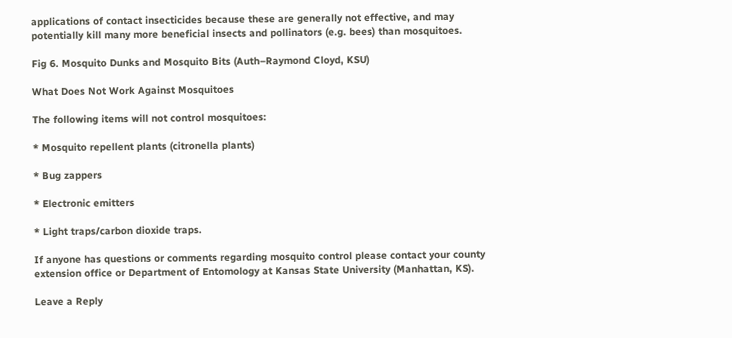applications of contact insecticides because these are generally not effective, and may potentially kill many more beneficial insects and pollinators (e.g. bees) than mosquitoes.

Fig 6. Mosquito Dunks and Mosquito Bits (Auth–Raymond Cloyd, KSU)

What Does Not Work Against Mosquitoes

The following items will not control mosquitoes:

* Mosquito repellent plants (citronella plants)

* Bug zappers

* Electronic emitters

* Light traps/carbon dioxide traps.

If anyone has questions or comments regarding mosquito control please contact your county extension office or Department of Entomology at Kansas State University (Manhattan, KS).

Leave a Reply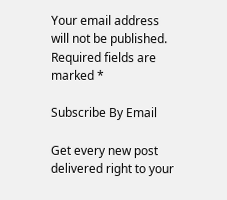Your email address will not be published. Required fields are marked *

Subscribe By Email

Get every new post delivered right to your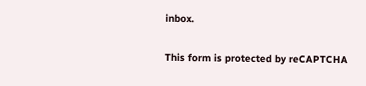inbox.

This form is protected by reCAPTCHA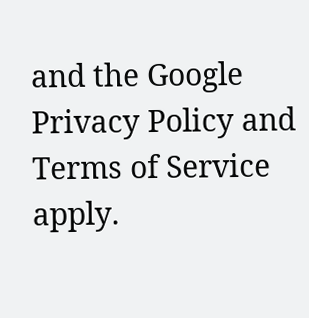and the Google Privacy Policy and Terms of Service apply.